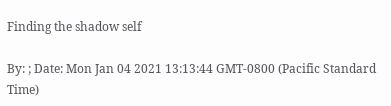Finding the shadow self

By: ; Date: Mon Jan 04 2021 13:13:44 GMT-0800 (Pacific Standard Time)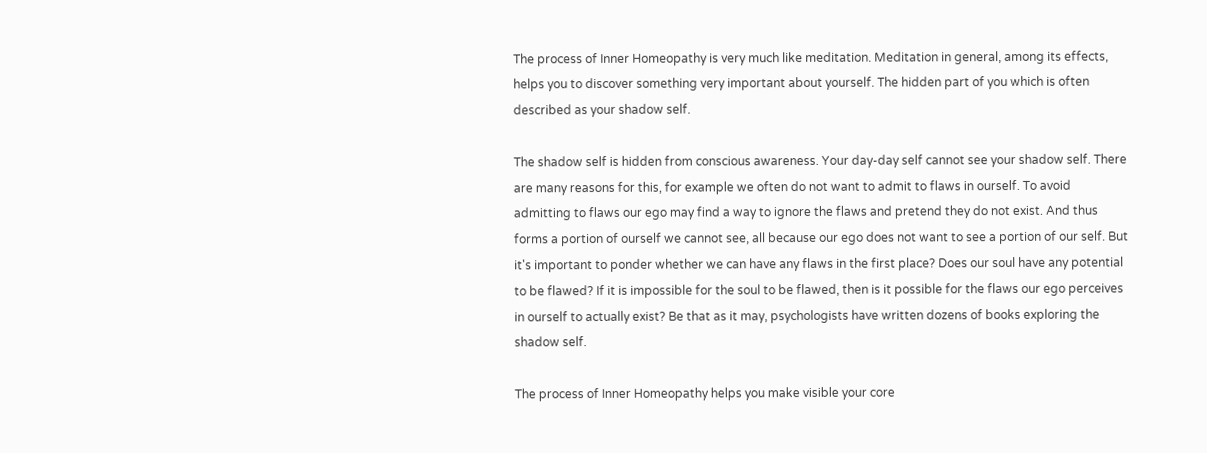The process of Inner Homeopathy is very much like meditation. Meditation in general, among its effects, helps you to discover something very important about yourself. The hidden part of you which is often described as your shadow self.

The shadow self is hidden from conscious awareness. Your day-day self cannot see your shadow self. There are many reasons for this, for example we often do not want to admit to flaws in ourself. To avoid admitting to flaws our ego may find a way to ignore the flaws and pretend they do not exist. And thus forms a portion of ourself we cannot see, all because our ego does not want to see a portion of our self. But it's important to ponder whether we can have any flaws in the first place? Does our soul have any potential to be flawed? If it is impossible for the soul to be flawed, then is it possible for the flaws our ego perceives in ourself to actually exist? Be that as it may, psychologists have written dozens of books exploring the shadow self.

The process of Inner Homeopathy helps you make visible your core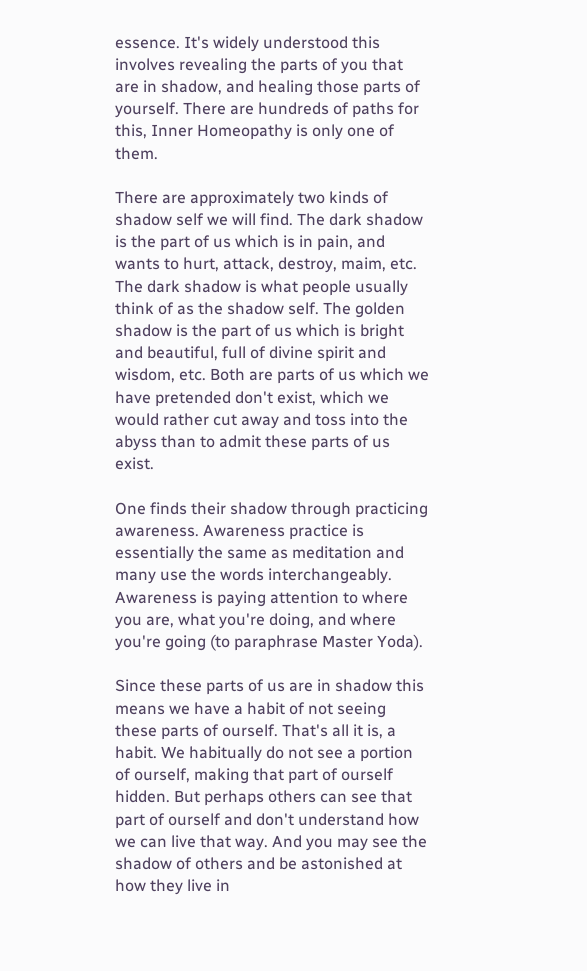essence. It's widely understood this involves revealing the parts of you that are in shadow, and healing those parts of yourself. There are hundreds of paths for this, Inner Homeopathy is only one of them.

There are approximately two kinds of shadow self we will find. The dark shadow is the part of us which is in pain, and wants to hurt, attack, destroy, maim, etc. The dark shadow is what people usually think of as the shadow self. The golden shadow is the part of us which is bright and beautiful, full of divine spirit and wisdom, etc. Both are parts of us which we have pretended don't exist, which we would rather cut away and toss into the abyss than to admit these parts of us exist.

One finds their shadow through practicing awareness. Awareness practice is essentially the same as meditation and many use the words interchangeably. Awareness is paying attention to where you are, what you're doing, and where you're going (to paraphrase Master Yoda).

Since these parts of us are in shadow this means we have a habit of not seeing these parts of ourself. That's all it is, a habit. We habitually do not see a portion of ourself, making that part of ourself hidden. But perhaps others can see that part of ourself and don't understand how we can live that way. And you may see the shadow of others and be astonished at how they live in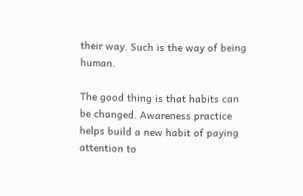their way. Such is the way of being human.

The good thing is that habits can be changed. Awareness practice helps build a new habit of paying attention to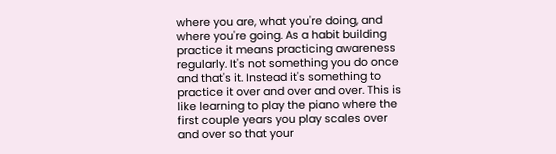where you are, what you're doing, and where you're going. As a habit building practice it means practicing awareness regularly. It's not something you do once and that's it. Instead it's something to practice it over and over and over. This is like learning to play the piano where the first couple years you play scales over and over so that your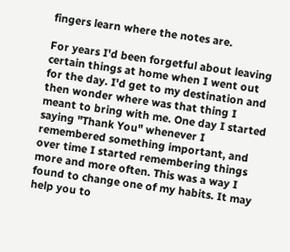fingers learn where the notes are.

For years I'd been forgetful about leaving certain things at home when I went out for the day. I'd get to my destination and then wonder where was that thing I meant to bring with me. One day I started saying "Thank You" whenever I remembered something important, and over time I started remembering things more and more often. This was a way I found to change one of my habits. It may help you to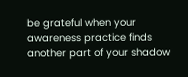be grateful when your awareness practice finds another part of your shadow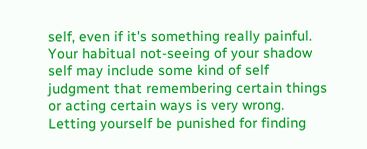self, even if it's something really painful. Your habitual not-seeing of your shadow self may include some kind of self judgment that remembering certain things or acting certain ways is very wrong. Letting yourself be punished for finding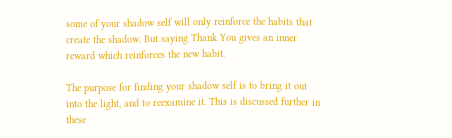some of your shadow self will only reinforce the habits that create the shadow. But saying Thank You gives an inner reward which reinforces the new habit.

The purpose for finding your shadow self is to bring it out into the light, and to reexamine it. This is discussed further in these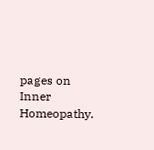pages on Inner Homeopathy.